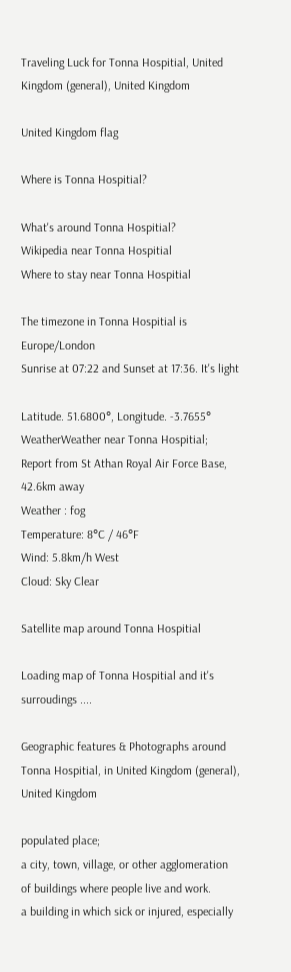Traveling Luck for Tonna Hospitial, United Kingdom (general), United Kingdom

United Kingdom flag

Where is Tonna Hospitial?

What's around Tonna Hospitial?
Wikipedia near Tonna Hospitial
Where to stay near Tonna Hospitial

The timezone in Tonna Hospitial is Europe/London
Sunrise at 07:22 and Sunset at 17:36. It's light

Latitude. 51.6800°, Longitude. -3.7655°
WeatherWeather near Tonna Hospitial; Report from St Athan Royal Air Force Base, 42.6km away
Weather : fog
Temperature: 8°C / 46°F
Wind: 5.8km/h West
Cloud: Sky Clear

Satellite map around Tonna Hospitial

Loading map of Tonna Hospitial and it's surroudings ....

Geographic features & Photographs around Tonna Hospitial, in United Kingdom (general), United Kingdom

populated place;
a city, town, village, or other agglomeration of buildings where people live and work.
a building in which sick or injured, especially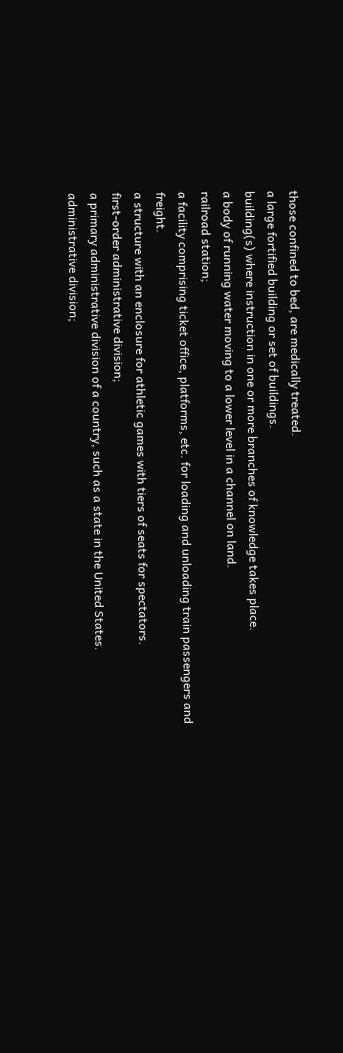those confined to bed, are medically treated.
a large fortified building or set of buildings.
building(s) where instruction in one or more branches of knowledge takes place.
a body of running water moving to a lower level in a channel on land.
railroad station;
a facility comprising ticket office, platforms, etc. for loading and unloading train passengers and freight.
a structure with an enclosure for athletic games with tiers of seats for spectators.
first-order administrative division;
a primary administrative division of a country, such as a state in the United States.
administrative division;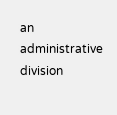an administrative division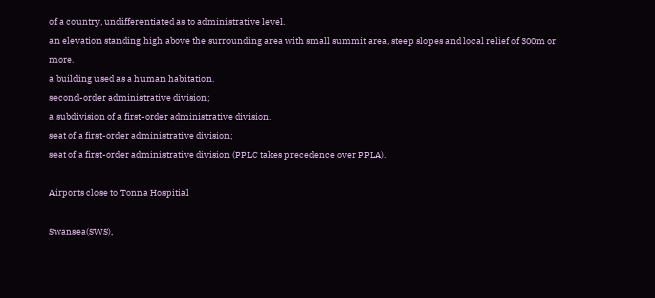of a country, undifferentiated as to administrative level.
an elevation standing high above the surrounding area with small summit area, steep slopes and local relief of 300m or more.
a building used as a human habitation.
second-order administrative division;
a subdivision of a first-order administrative division.
seat of a first-order administrative division;
seat of a first-order administrative division (PPLC takes precedence over PPLA).

Airports close to Tonna Hospitial

Swansea(SWS),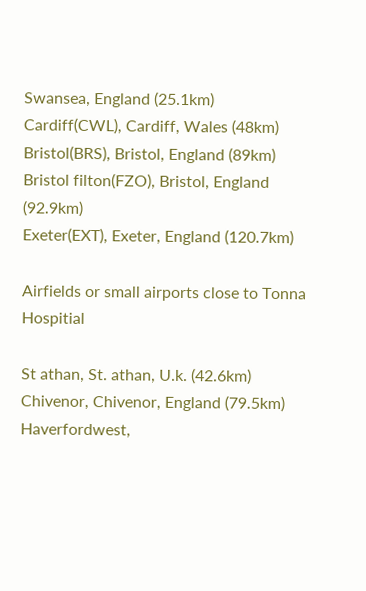Swansea, England (25.1km)
Cardiff(CWL), Cardiff, Wales (48km)
Bristol(BRS), Bristol, England (89km)
Bristol filton(FZO), Bristol, England (92.9km)
Exeter(EXT), Exeter, England (120.7km)

Airfields or small airports close to Tonna Hospitial

St athan, St. athan, U.k. (42.6km)
Chivenor, Chivenor, England (79.5km)
Haverfordwest,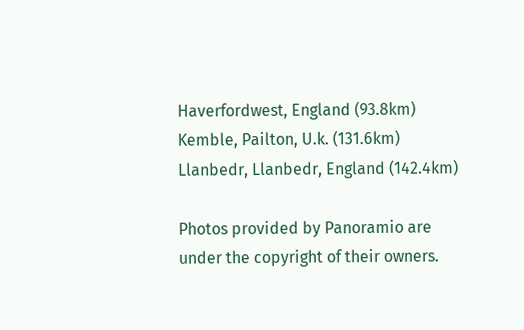Haverfordwest, England (93.8km)
Kemble, Pailton, U.k. (131.6km)
Llanbedr, Llanbedr, England (142.4km)

Photos provided by Panoramio are under the copyright of their owners.